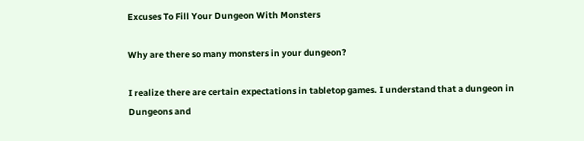Excuses To Fill Your Dungeon With Monsters

Why are there so many monsters in your dungeon?

I realize there are certain expectations in tabletop games. I understand that a dungeon in Dungeons and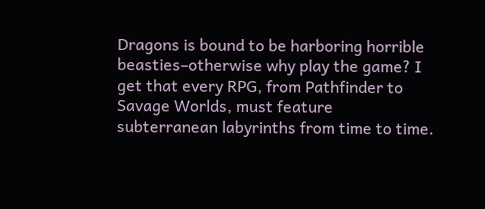Dragons is bound to be harboring horrible beasties–otherwise why play the game? I get that every RPG, from Pathfinder to Savage Worlds, must feature subterranean labyrinths from time to time.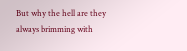But why the hell are they always brimming with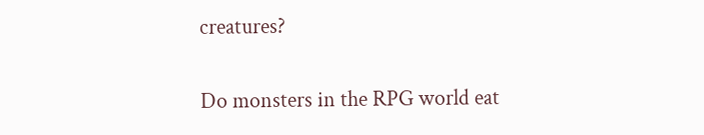creatures?

Do monsters in the RPG world eat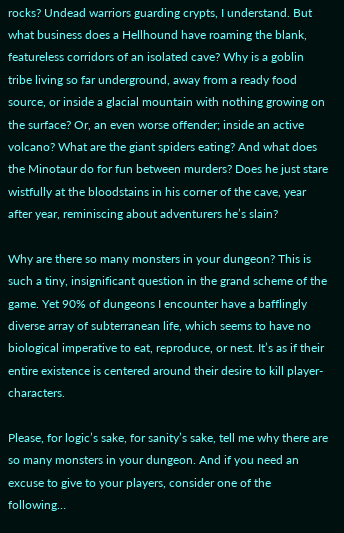rocks? Undead warriors guarding crypts, I understand. But what business does a Hellhound have roaming the blank, featureless corridors of an isolated cave? Why is a goblin tribe living so far underground, away from a ready food source, or inside a glacial mountain with nothing growing on the surface? Or, an even worse offender; inside an active volcano? What are the giant spiders eating? And what does the Minotaur do for fun between murders? Does he just stare wistfully at the bloodstains in his corner of the cave, year after year, reminiscing about adventurers he’s slain?

Why are there so many monsters in your dungeon? This is such a tiny, insignificant question in the grand scheme of the game. Yet 90% of dungeons I encounter have a bafflingly diverse array of subterranean life, which seems to have no biological imperative to eat, reproduce, or nest. It’s as if their entire existence is centered around their desire to kill player-characters.

Please, for logic’s sake, for sanity’s sake, tell me why there are so many monsters in your dungeon. And if you need an excuse to give to your players, consider one of the following…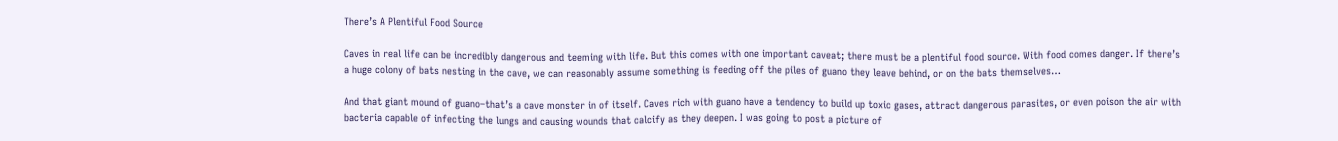There’s A Plentiful Food Source

Caves in real life can be incredibly dangerous and teeming with life. But this comes with one important caveat; there must be a plentiful food source. With food comes danger. If there’s a huge colony of bats nesting in the cave, we can reasonably assume something is feeding off the piles of guano they leave behind, or on the bats themselves…

And that giant mound of guano–that’s a cave monster in of itself. Caves rich with guano have a tendency to build up toxic gases, attract dangerous parasites, or even poison the air with bacteria capable of infecting the lungs and causing wounds that calcify as they deepen. I was going to post a picture of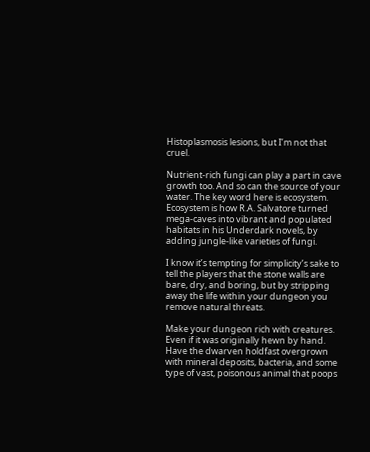Histoplasmosis lesions, but I’m not that cruel.

Nutrient-rich fungi can play a part in cave growth too. And so can the source of your water. The key word here is ecosystem. Ecosystem is how R.A. Salvatore turned mega-caves into vibrant and populated habitats in his Underdark novels, by adding jungle-like varieties of fungi.

I know it’s tempting for simplicity’s sake to tell the players that the stone walls are bare, dry, and boring, but by stripping away the life within your dungeon you remove natural threats.

Make your dungeon rich with creatures. Even if it was originally hewn by hand. Have the dwarven holdfast overgrown with mineral deposits, bacteria, and some type of vast, poisonous animal that poops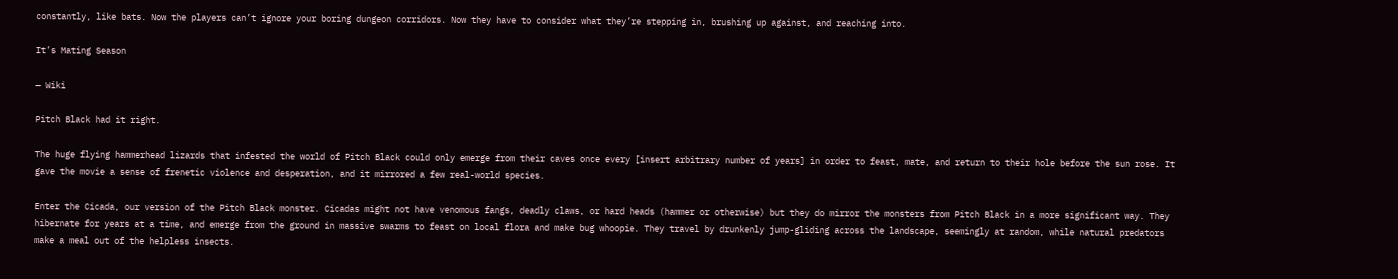constantly, like bats. Now the players can’t ignore your boring dungeon corridors. Now they have to consider what they’re stepping in, brushing up against, and reaching into.

It’s Mating Season

— Wiki

Pitch Black had it right.

The huge flying hammerhead lizards that infested the world of Pitch Black could only emerge from their caves once every [insert arbitrary number of years] in order to feast, mate, and return to their hole before the sun rose. It gave the movie a sense of frenetic violence and desperation, and it mirrored a few real-world species.

Enter the Cicada, our version of the Pitch Black monster. Cicadas might not have venomous fangs, deadly claws, or hard heads (hammer or otherwise) but they do mirror the monsters from Pitch Black in a more significant way. They hibernate for years at a time, and emerge from the ground in massive swarms to feast on local flora and make bug whoopie. They travel by drunkenly jump-gliding across the landscape, seemingly at random, while natural predators make a meal out of the helpless insects.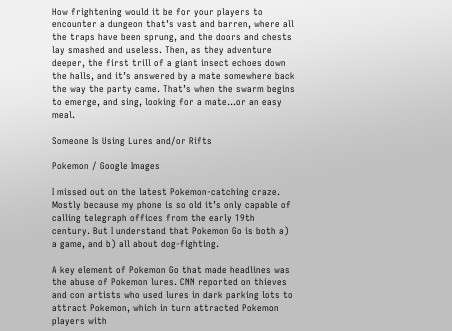How frightening would it be for your players to encounter a dungeon that’s vast and barren, where all the traps have been sprung, and the doors and chests lay smashed and useless. Then, as they adventure deeper, the first trill of a giant insect echoes down the halls, and it’s answered by a mate somewhere back the way the party came. That’s when the swarm begins to emerge, and sing, looking for a mate…or an easy meal.

Someone Is Using Lures and/or Rifts

Pokemon / Google Images

I missed out on the latest Pokemon-catching craze. Mostly because my phone is so old it’s only capable of calling telegraph offices from the early 19th century. But I understand that Pokemon Go is both a) a game, and b) all about dog-fighting.

A key element of Pokemon Go that made headlines was the abuse of Pokemon lures. CNN reported on thieves and con artists who used lures in dark parking lots to attract Pokemon, which in turn attracted Pokemon players with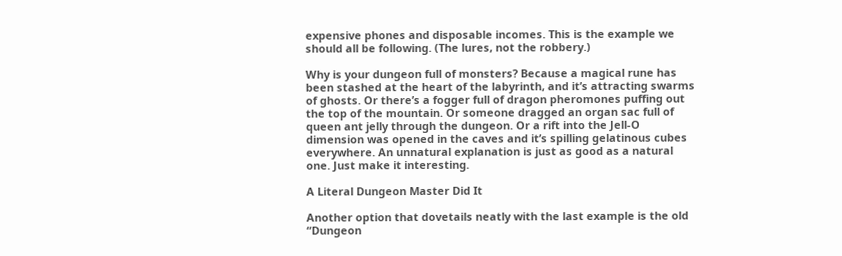expensive phones and disposable incomes. This is the example we should all be following. (The lures, not the robbery.)

Why is your dungeon full of monsters? Because a magical rune has been stashed at the heart of the labyrinth, and it’s attracting swarms of ghosts. Or there’s a fogger full of dragon pheromones puffing out the top of the mountain. Or someone dragged an organ sac full of queen ant jelly through the dungeon. Or a rift into the Jell-O dimension was opened in the caves and it’s spilling gelatinous cubes everywhere. An unnatural explanation is just as good as a natural one. Just make it interesting.

A Literal Dungeon Master Did It

Another option that dovetails neatly with the last example is the old “Dungeon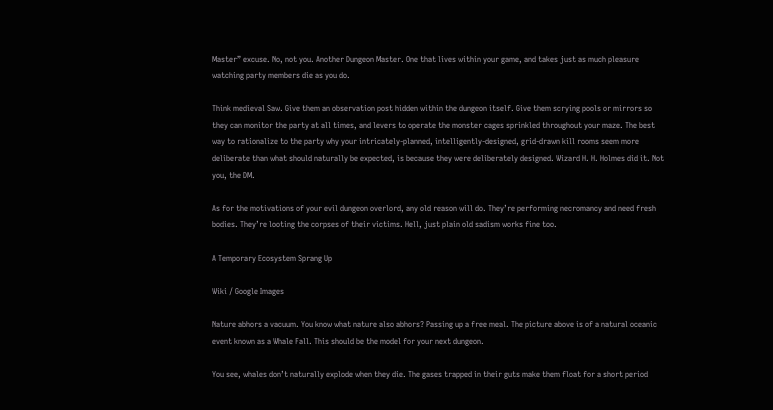Master” excuse. No, not you. Another Dungeon Master. One that lives within your game, and takes just as much pleasure watching party members die as you do.

Think medieval Saw. Give them an observation post hidden within the dungeon itself. Give them scrying pools or mirrors so they can monitor the party at all times, and levers to operate the monster cages sprinkled throughout your maze. The best way to rationalize to the party why your intricately-planned, intelligently-designed, grid-drawn kill rooms seem more deliberate than what should naturally be expected, is because they were deliberately designed. Wizard H. H. Holmes did it. Not you, the DM.

As for the motivations of your evil dungeon overlord, any old reason will do. They’re performing necromancy and need fresh bodies. They’re looting the corpses of their victims. Hell, just plain old sadism works fine too.

A Temporary Ecosystem Sprang Up

Wiki / Google Images

Nature abhors a vacuum. You know what nature also abhors? Passing up a free meal. The picture above is of a natural oceanic event known as a Whale Fall. This should be the model for your next dungeon.

You see, whales don’t naturally explode when they die. The gases trapped in their guts make them float for a short period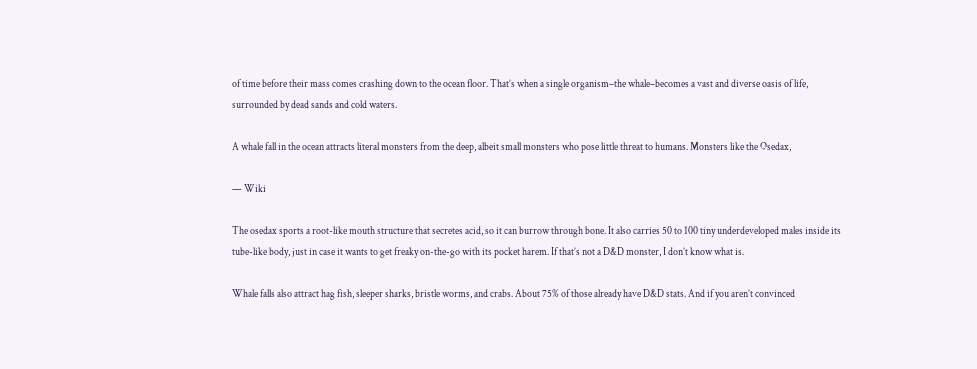of time before their mass comes crashing down to the ocean floor. That’s when a single organism–the whale–becomes a vast and diverse oasis of life, surrounded by dead sands and cold waters.

A whale fall in the ocean attracts literal monsters from the deep, albeit small monsters who pose little threat to humans. Monsters like the Osedax,

— Wiki

The osedax sports a root-like mouth structure that secretes acid, so it can burrow through bone. It also carries 50 to 100 tiny underdeveloped males inside its tube-like body, just in case it wants to get freaky on-the-go with its pocket harem. If that’s not a D&D monster, I don’t know what is.

Whale falls also attract hag fish, sleeper sharks, bristle worms, and crabs. About 75% of those already have D&D stats. And if you aren’t convinced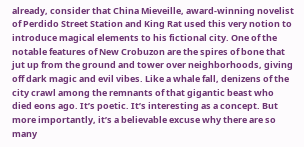already, consider that China Mieveille, award-winning novelist of Perdido Street Station and King Rat used this very notion to introduce magical elements to his fictional city. One of the notable features of New Crobuzon are the spires of bone that jut up from the ground and tower over neighborhoods, giving off dark magic and evil vibes. Like a whale fall, denizens of the city crawl among the remnants of that gigantic beast who died eons ago. It’s poetic. It’s interesting as a concept. But more importantly, it’s a believable excuse why there are so many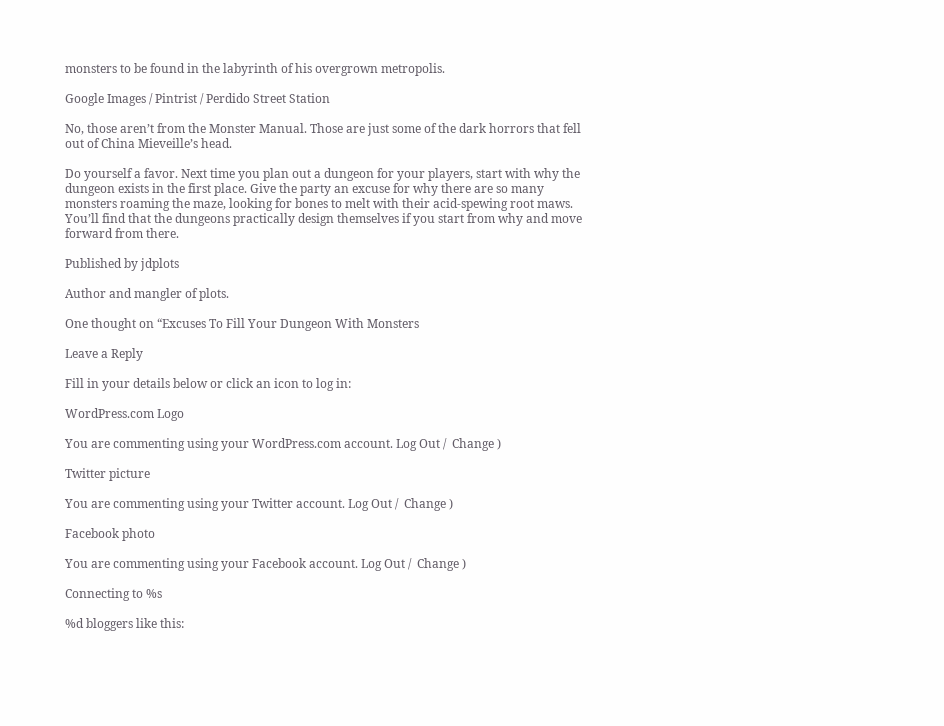monsters to be found in the labyrinth of his overgrown metropolis.

Google Images / Pintrist / Perdido Street Station

No, those aren’t from the Monster Manual. Those are just some of the dark horrors that fell out of China Mieveille’s head.

Do yourself a favor. Next time you plan out a dungeon for your players, start with why the dungeon exists in the first place. Give the party an excuse for why there are so many monsters roaming the maze, looking for bones to melt with their acid-spewing root maws. You’ll find that the dungeons practically design themselves if you start from why and move forward from there.

Published by jdplots

Author and mangler of plots.

One thought on “Excuses To Fill Your Dungeon With Monsters

Leave a Reply

Fill in your details below or click an icon to log in:

WordPress.com Logo

You are commenting using your WordPress.com account. Log Out /  Change )

Twitter picture

You are commenting using your Twitter account. Log Out /  Change )

Facebook photo

You are commenting using your Facebook account. Log Out /  Change )

Connecting to %s

%d bloggers like this: